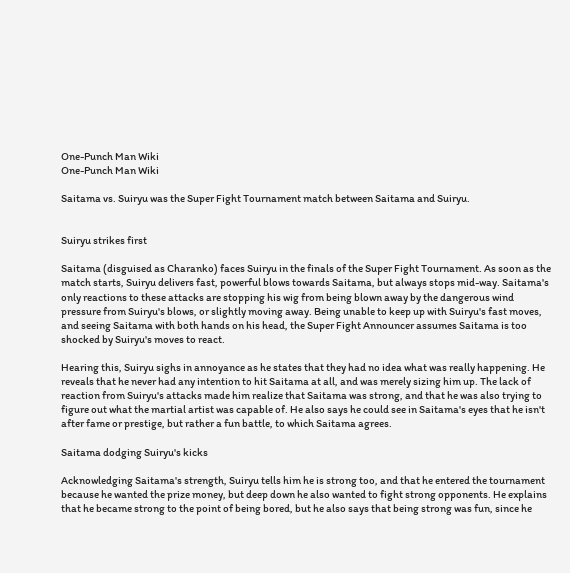One-Punch Man Wiki
One-Punch Man Wiki

Saitama vs. Suiryu was the Super Fight Tournament match between Saitama and Suiryu.


Suiryu strikes first

Saitama (disguised as Charanko) faces Suiryu in the finals of the Super Fight Tournament. As soon as the match starts, Suiryu delivers fast, powerful blows towards Saitama, but always stops mid-way. Saitama's only reactions to these attacks are stopping his wig from being blown away by the dangerous wind pressure from Suiryu's blows, or slightly moving away. Being unable to keep up with Suiryu's fast moves, and seeing Saitama with both hands on his head, the Super Fight Announcer assumes Saitama is too shocked by Suiryu's moves to react.

Hearing this, Suiryu sighs in annoyance as he states that they had no idea what was really happening. He reveals that he never had any intention to hit Saitama at all, and was merely sizing him up. The lack of reaction from Suiryu's attacks made him realize that Saitama was strong, and that he was also trying to figure out what the martial artist was capable of. He also says he could see in Saitama's eyes that he isn't after fame or prestige, but rather a fun battle, to which Saitama agrees.

Saitama dodging Suiryu's kicks

Acknowledging Saitama's strength, Suiryu tells him he is strong too, and that he entered the tournament because he wanted the prize money, but deep down he also wanted to fight strong opponents. He explains that he became strong to the point of being bored, but he also says that being strong was fun, since he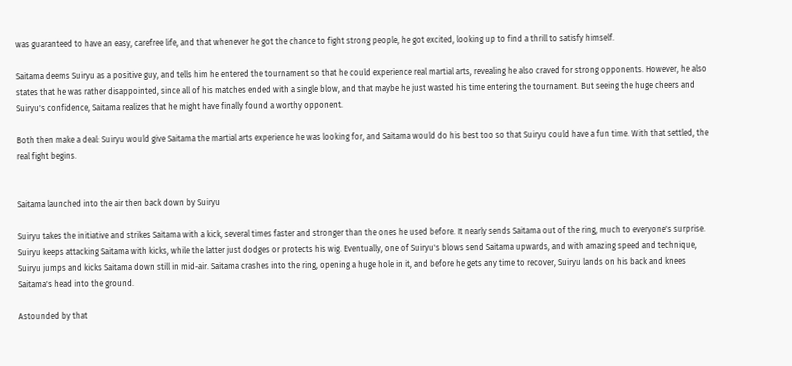was guaranteed to have an easy, carefree life, and that whenever he got the chance to fight strong people, he got excited, looking up to find a thrill to satisfy himself.

Saitama deems Suiryu as a positive guy, and tells him he entered the tournament so that he could experience real martial arts, revealing he also craved for strong opponents. However, he also states that he was rather disappointed, since all of his matches ended with a single blow, and that maybe he just wasted his time entering the tournament. But seeing the huge cheers and Suiryu's confidence, Saitama realizes that he might have finally found a worthy opponent.

Both then make a deal: Suiryu would give Saitama the martial arts experience he was looking for, and Saitama would do his best too so that Suiryu could have a fun time. With that settled, the real fight begins.


Saitama launched into the air then back down by Suiryu

Suiryu takes the initiative and strikes Saitama with a kick, several times faster and stronger than the ones he used before. It nearly sends Saitama out of the ring, much to everyone's surprise. Suiryu keeps attacking Saitama with kicks, while the latter just dodges or protects his wig. Eventually, one of Suiryu's blows send Saitama upwards, and with amazing speed and technique, Suiryu jumps and kicks Saitama down still in mid-air. Saitama crashes into the ring, opening a huge hole in it, and before he gets any time to recover, Suiryu lands on his back and knees Saitama's head into the ground.

Astounded by that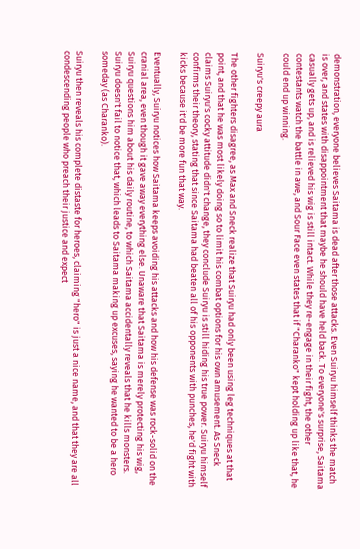demonstration, everyone believes Saitama is dead after those attacks. Even Suiryu himself thinks the match is over, and states with disappointment that maybe he should have held back. To everyone's surprise, Saitama casually gets up, and is relieved his wig is still intact. While they re-engage in their fight, the other contestants watch the battle in awe, and Sour Face even states that if "Charanko" kept holding up like that, he could end up winning.

Suiryu's creepy aura

The other fighters disagree, as Max and Sneck realize that Suiryu had only been using leg techniques at that point, and that he was most likely doing so to limit his combat options for his own amusement. As Sneck claims Suiryu's cocky attitude didn't change, they conclude Suiryu is still hiding his true power. Suiryu himself confirms their theory, stating that since Saitama had beaten all of his opponents with punches, he'd fight with kicks because it'd be more fun that way.

Eventually, Suiryu notices how Saitama keeps avoiding his attacks and how his defense was rock-solid on the cranial area, even though it gave away everything else. Unaware that Saitama is merely protecting his wig, Suiryu questions him about his daily routine, to which Saitama accidentally reveals that he kills monsters. Suiryu doesn't fail to notice that, which leads to Saitama making up excuses, saying he wanted to be a hero someday (as Charanko).

Suiryu then reveals his complete distaste for heroes, claiming "hero" is just a nice name, and that they are all condescending people who preach their justice and expect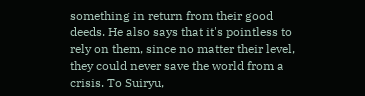something in return from their good deeds. He also says that it's pointless to rely on them, since no matter their level, they could never save the world from a crisis. To Suiryu,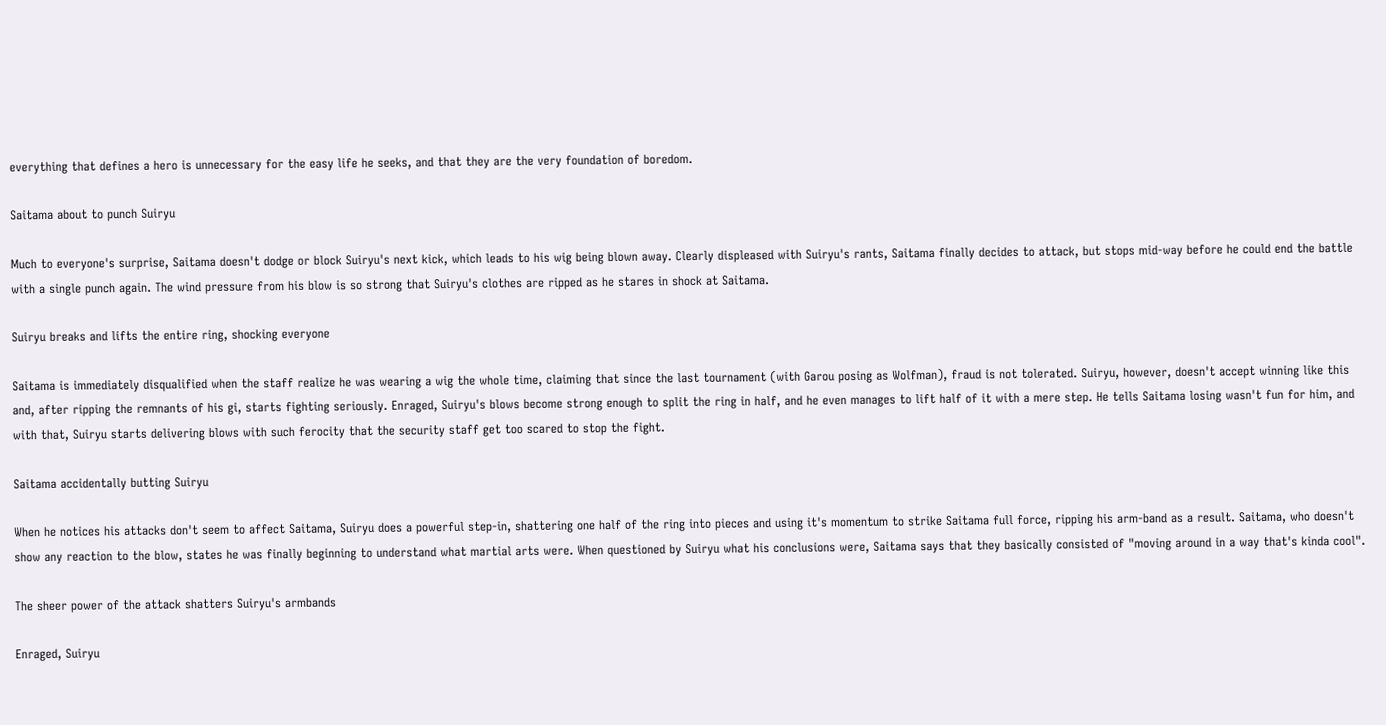everything that defines a hero is unnecessary for the easy life he seeks, and that they are the very foundation of boredom.

Saitama about to punch Suiryu

Much to everyone's surprise, Saitama doesn't dodge or block Suiryu's next kick, which leads to his wig being blown away. Clearly displeased with Suiryu's rants, Saitama finally decides to attack, but stops mid-way before he could end the battle with a single punch again. The wind pressure from his blow is so strong that Suiryu's clothes are ripped as he stares in shock at Saitama.

Suiryu breaks and lifts the entire ring, shocking everyone

Saitama is immediately disqualified when the staff realize he was wearing a wig the whole time, claiming that since the last tournament (with Garou posing as Wolfman), fraud is not tolerated. Suiryu, however, doesn't accept winning like this and, after ripping the remnants of his gi, starts fighting seriously. Enraged, Suiryu's blows become strong enough to split the ring in half, and he even manages to lift half of it with a mere step. He tells Saitama losing wasn't fun for him, and with that, Suiryu starts delivering blows with such ferocity that the security staff get too scared to stop the fight.

Saitama accidentally butting Suiryu

When he notices his attacks don't seem to affect Saitama, Suiryu does a powerful step-in, shattering one half of the ring into pieces and using it's momentum to strike Saitama full force, ripping his arm-band as a result. Saitama, who doesn't show any reaction to the blow, states he was finally beginning to understand what martial arts were. When questioned by Suiryu what his conclusions were, Saitama says that they basically consisted of "moving around in a way that's kinda cool".

The sheer power of the attack shatters Suiryu's armbands

Enraged, Suiryu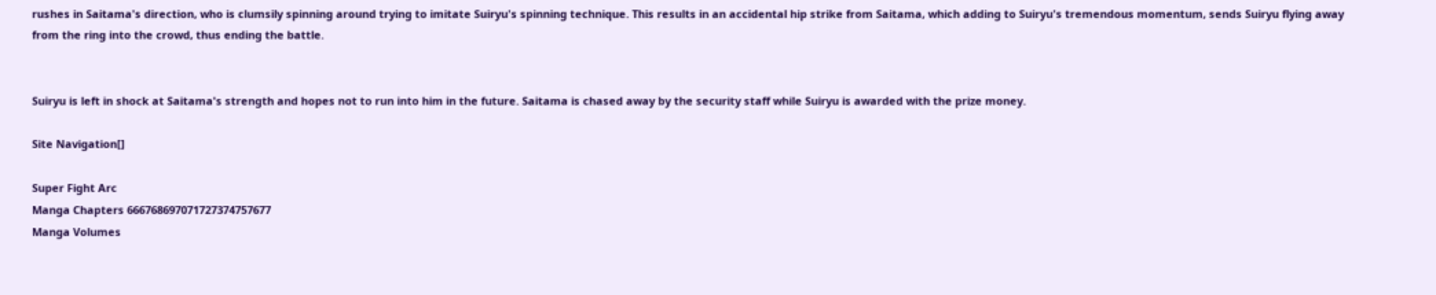rushes in Saitama's direction, who is clumsily spinning around trying to imitate Suiryu's spinning technique. This results in an accidental hip strike from Saitama, which adding to Suiryu's tremendous momentum, sends Suiryu flying away from the ring into the crowd, thus ending the battle.


Suiryu is left in shock at Saitama's strength and hopes not to run into him in the future. Saitama is chased away by the security staff while Suiryu is awarded with the prize money.

Site Navigation[]

Super Fight Arc
Manga Chapters 666768697071727374757677
Manga Volumes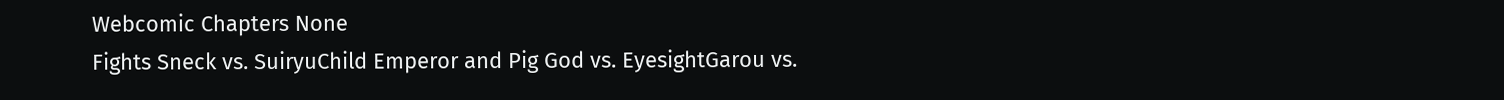Webcomic Chapters None
Fights Sneck vs. SuiryuChild Emperor and Pig God vs. EyesightGarou vs.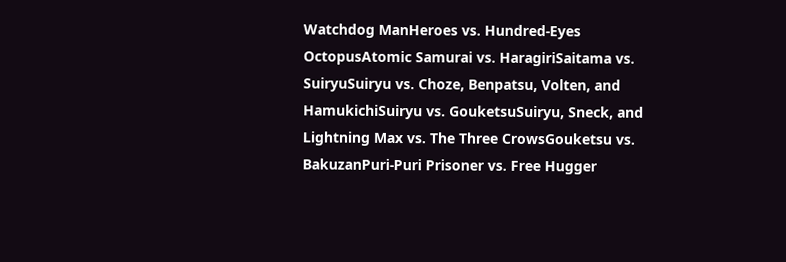Watchdog ManHeroes vs. Hundred-Eyes OctopusAtomic Samurai vs. HaragiriSaitama vs. SuiryuSuiryu vs. Choze, Benpatsu, Volten, and HamukichiSuiryu vs. GouketsuSuiryu, Sneck, and Lightning Max vs. The Three CrowsGouketsu vs. BakuzanPuri-Puri Prisoner vs. Free Hugger